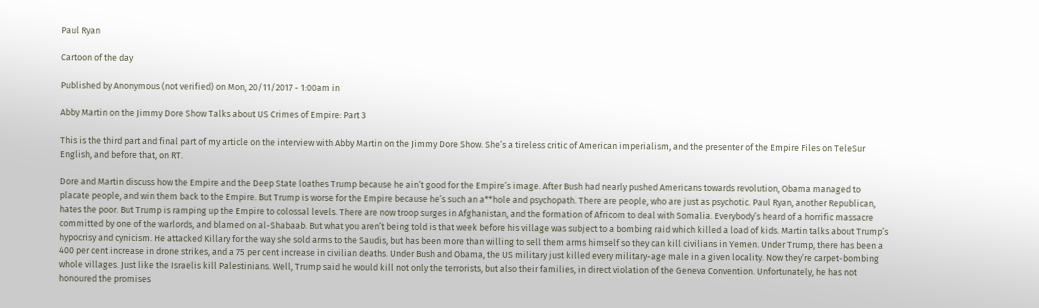Paul Ryan

Cartoon of the day

Published by Anonymous (not verified) on Mon, 20/11/2017 - 1:00am in

Abby Martin on the Jimmy Dore Show Talks about US Crimes of Empire: Part 3

This is the third part and final part of my article on the interview with Abby Martin on the Jimmy Dore Show. She’s a tireless critic of American imperialism, and the presenter of the Empire Files on TeleSur English, and before that, on RT.

Dore and Martin discuss how the Empire and the Deep State loathes Trump because he ain’t good for the Empire’s image. After Bush had nearly pushed Americans towards revolution, Obama managed to placate people, and win them back to the Empire. But Trump is worse for the Empire because he’s such an a**hole and psychopath. There are people, who are just as psychotic. Paul Ryan, another Republican, hates the poor. But Trump is ramping up the Empire to colossal levels. There are now troop surges in Afghanistan, and the formation of Africom to deal with Somalia. Everybody’s heard of a horrific massacre committed by one of the warlords, and blamed on al-Shabaab. But what you aren’t being told is that week before his village was subject to a bombing raid which killed a load of kids. Martin talks about Trump’s hypocrisy and cynicism. He attacked Killary for the way she sold arms to the Saudis, but has been more than willing to sell them arms himself so they can kill civilians in Yemen. Under Trump, there has been a 400 per cent increase in drone strikes, and a 75 per cent increase in civilian deaths. Under Bush and Obama, the US military just killed every military-age male in a given locality. Now they’re carpet-bombing whole villages. Just like the Israelis kill Palestinians. Well, Trump said he would kill not only the terrorists, but also their families, in direct violation of the Geneva Convention. Unfortunately, he has not honoured the promises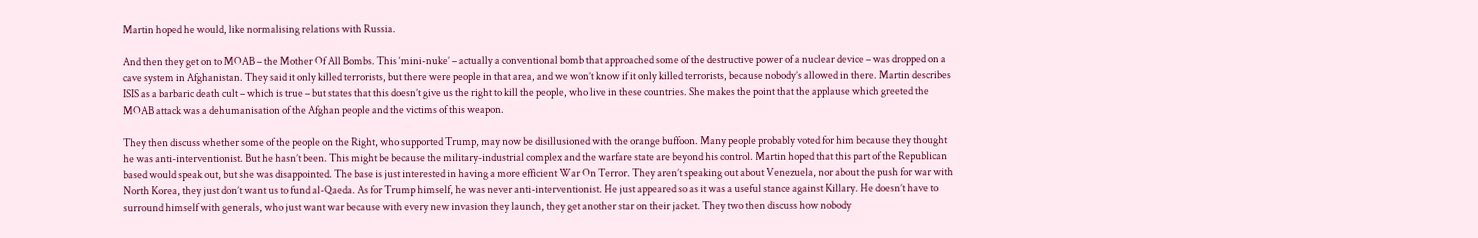Martin hoped he would, like normalising relations with Russia.

And then they get on to MOAB – the Mother Of All Bombs. This ‘mini-nuke’ – actually a conventional bomb that approached some of the destructive power of a nuclear device – was dropped on a cave system in Afghanistan. They said it only killed terrorists, but there were people in that area, and we won’t know if it only killed terrorists, because nobody’s allowed in there. Martin describes ISIS as a barbaric death cult – which is true – but states that this doesn’t give us the right to kill the people, who live in these countries. She makes the point that the applause which greeted the MOAB attack was a dehumanisation of the Afghan people and the victims of this weapon.

They then discuss whether some of the people on the Right, who supported Trump, may now be disillusioned with the orange buffoon. Many people probably voted for him because they thought he was anti-interventionist. But he hasn’t been. This might be because the military-industrial complex and the warfare state are beyond his control. Martin hoped that this part of the Republican based would speak out, but she was disappointed. The base is just interested in having a more efficient War On Terror. They aren’t speaking out about Venezuela, nor about the push for war with North Korea, they just don’t want us to fund al-Qaeda. As for Trump himself, he was never anti-interventionist. He just appeared so as it was a useful stance against Killary. He doesn’t have to surround himself with generals, who just want war because with every new invasion they launch, they get another star on their jacket. They two then discuss how nobody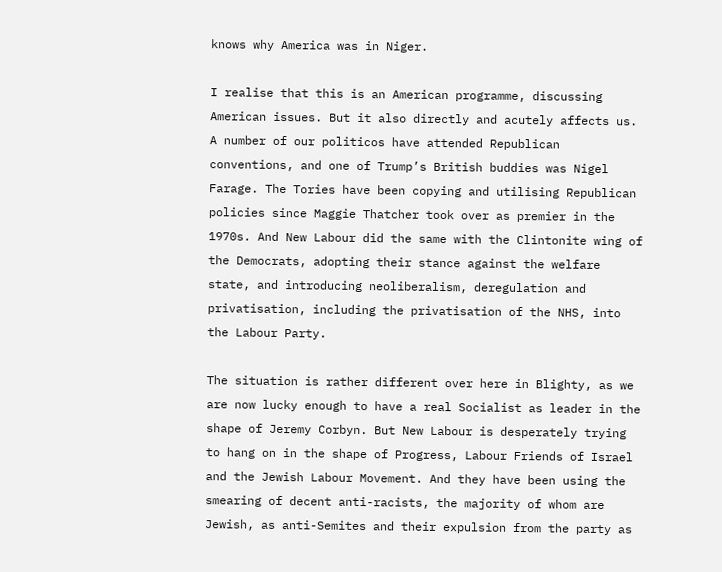knows why America was in Niger.

I realise that this is an American programme, discussing American issues. But it also directly and acutely affects us. A number of our politicos have attended Republican conventions, and one of Trump’s British buddies was Nigel Farage. The Tories have been copying and utilising Republican policies since Maggie Thatcher took over as premier in the 1970s. And New Labour did the same with the Clintonite wing of the Democrats, adopting their stance against the welfare state, and introducing neoliberalism, deregulation and privatisation, including the privatisation of the NHS, into the Labour Party.

The situation is rather different over here in Blighty, as we are now lucky enough to have a real Socialist as leader in the shape of Jeremy Corbyn. But New Labour is desperately trying to hang on in the shape of Progress, Labour Friends of Israel and the Jewish Labour Movement. And they have been using the smearing of decent anti-racists, the majority of whom are Jewish, as anti-Semites and their expulsion from the party as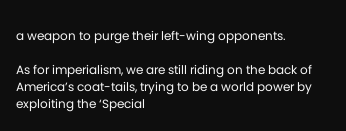a weapon to purge their left-wing opponents.

As for imperialism, we are still riding on the back of America’s coat-tails, trying to be a world power by exploiting the ‘Special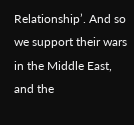Relationship’. And so we support their wars in the Middle East, and the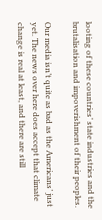looting of these countries’ state industries and the brutalisation and impoverishment of their peoples.

Our media isn’t quite as bad as the Americans’ just yet. The news over here does accept that climate change is real at least, and there are still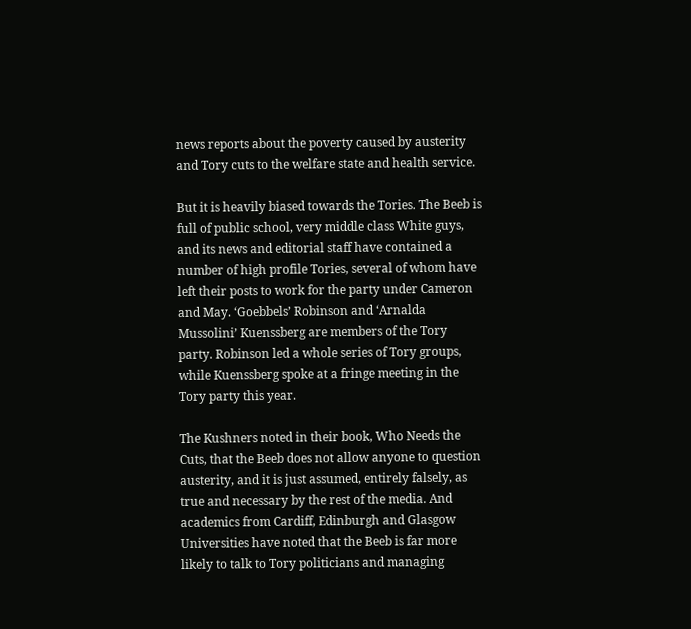news reports about the poverty caused by austerity and Tory cuts to the welfare state and health service.

But it is heavily biased towards the Tories. The Beeb is full of public school, very middle class White guys, and its news and editorial staff have contained a number of high profile Tories, several of whom have left their posts to work for the party under Cameron and May. ‘Goebbels’ Robinson and ‘Arnalda Mussolini’ Kuenssberg are members of the Tory party. Robinson led a whole series of Tory groups, while Kuenssberg spoke at a fringe meeting in the Tory party this year.

The Kushners noted in their book, Who Needs the Cuts, that the Beeb does not allow anyone to question austerity, and it is just assumed, entirely falsely, as true and necessary by the rest of the media. And academics from Cardiff, Edinburgh and Glasgow Universities have noted that the Beeb is far more likely to talk to Tory politicians and managing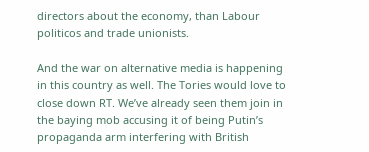directors about the economy, than Labour politicos and trade unionists.

And the war on alternative media is happening in this country as well. The Tories would love to close down RT. We’ve already seen them join in the baying mob accusing it of being Putin’s propaganda arm interfering with British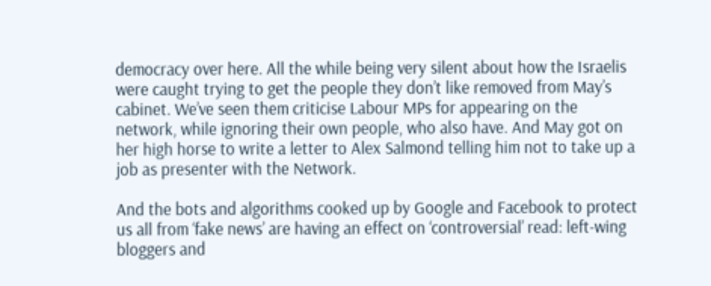democracy over here. All the while being very silent about how the Israelis were caught trying to get the people they don’t like removed from May’s cabinet. We’ve seen them criticise Labour MPs for appearing on the network, while ignoring their own people, who also have. And May got on her high horse to write a letter to Alex Salmond telling him not to take up a job as presenter with the Network.

And the bots and algorithms cooked up by Google and Facebook to protect us all from ‘fake news’ are having an effect on ‘controversial’ read: left-wing bloggers and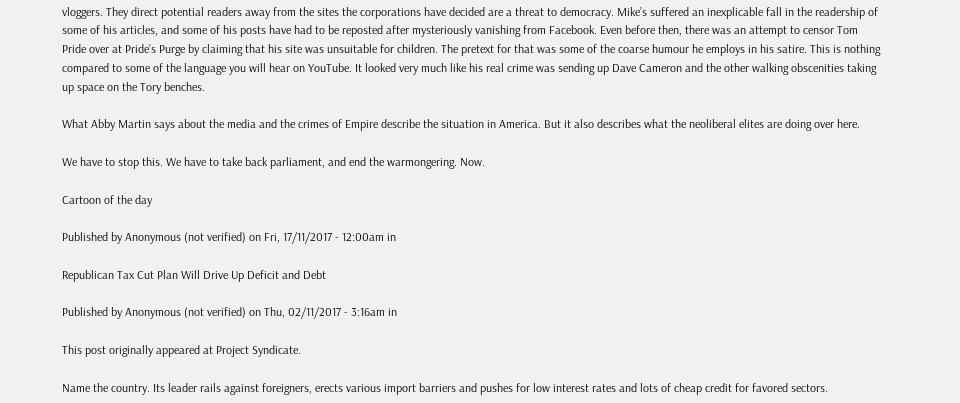vloggers. They direct potential readers away from the sites the corporations have decided are a threat to democracy. Mike’s suffered an inexplicable fall in the readership of some of his articles, and some of his posts have had to be reposted after mysteriously vanishing from Facebook. Even before then, there was an attempt to censor Tom Pride over at Pride’s Purge by claiming that his site was unsuitable for children. The pretext for that was some of the coarse humour he employs in his satire. This is nothing compared to some of the language you will hear on YouTube. It looked very much like his real crime was sending up Dave Cameron and the other walking obscenities taking up space on the Tory benches.

What Abby Martin says about the media and the crimes of Empire describe the situation in America. But it also describes what the neoliberal elites are doing over here.

We have to stop this. We have to take back parliament, and end the warmongering. Now.

Cartoon of the day

Published by Anonymous (not verified) on Fri, 17/11/2017 - 12:00am in

Republican Tax Cut Plan Will Drive Up Deficit and Debt

Published by Anonymous (not verified) on Thu, 02/11/2017 - 3:16am in

This post originally appeared at Project Syndicate.

Name the country. Its leader rails against foreigners, erects various import barriers and pushes for low interest rates and lots of cheap credit for favored sectors.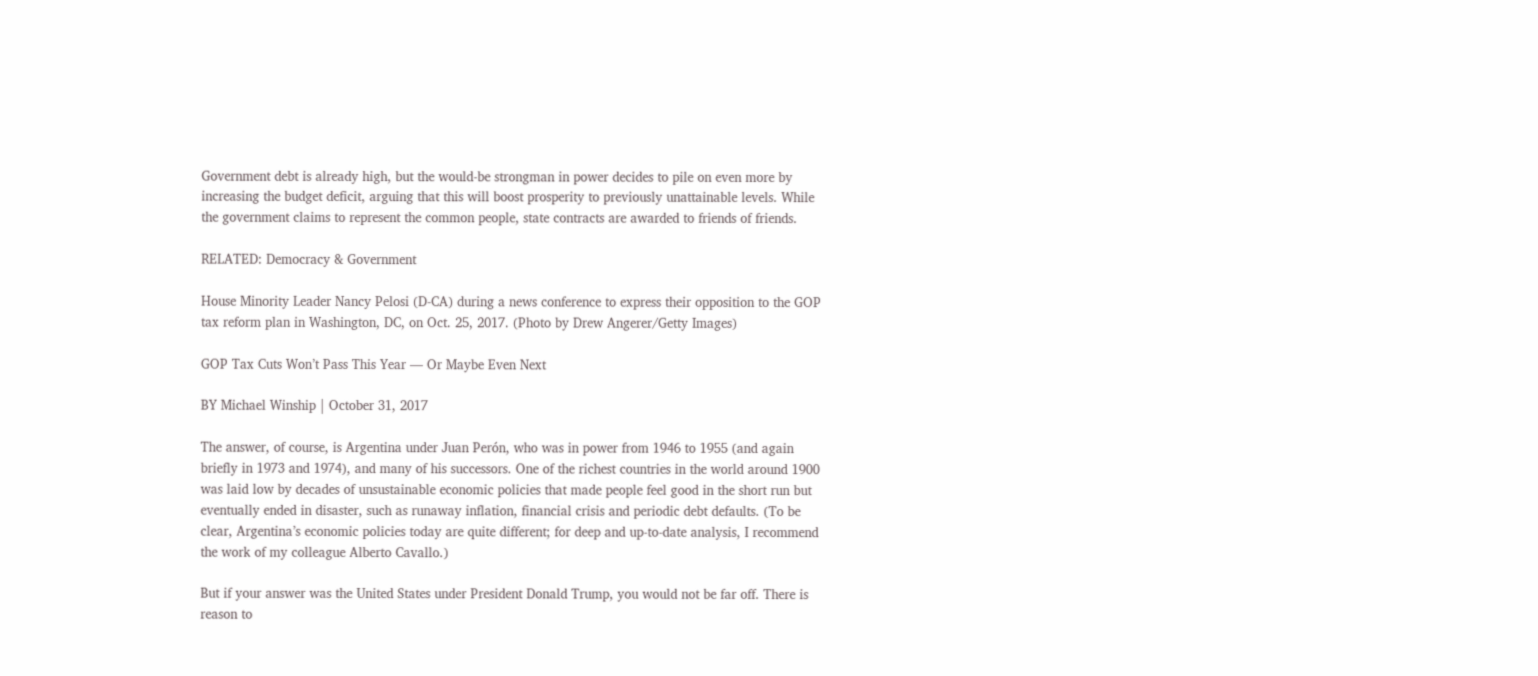Government debt is already high, but the would-be strongman in power decides to pile on even more by increasing the budget deficit, arguing that this will boost prosperity to previously unattainable levels. While the government claims to represent the common people, state contracts are awarded to friends of friends.

RELATED: Democracy & Government

House Minority Leader Nancy Pelosi (D-CA) during a news conference to express their opposition to the GOP tax reform plan in Washington, DC, on Oct. 25, 2017. (Photo by Drew Angerer/Getty Images)

GOP Tax Cuts Won’t Pass This Year — Or Maybe Even Next

BY Michael Winship | October 31, 2017

The answer, of course, is Argentina under Juan Perón, who was in power from 1946 to 1955 (and again briefly in 1973 and 1974), and many of his successors. One of the richest countries in the world around 1900 was laid low by decades of unsustainable economic policies that made people feel good in the short run but eventually ended in disaster, such as runaway inflation, financial crisis and periodic debt defaults. (To be clear, Argentina’s economic policies today are quite different; for deep and up-to-date analysis, I recommend the work of my colleague Alberto Cavallo.)

But if your answer was the United States under President Donald Trump, you would not be far off. There is reason to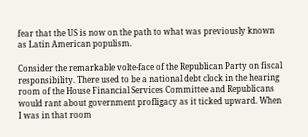fear that the US is now on the path to what was previously known as Latin American populism.

Consider the remarkable volte-face of the Republican Party on fiscal responsibility. There used to be a national debt clock in the hearing room of the House Financial Services Committee and Republicans would rant about government profligacy as it ticked upward. When I was in that room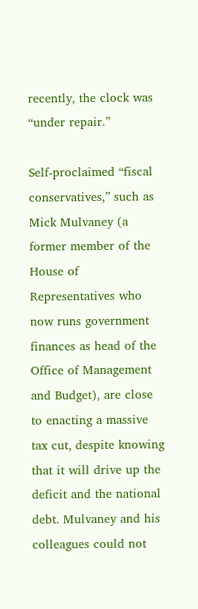recently, the clock was “under repair.”

Self-proclaimed “fiscal conservatives,” such as Mick Mulvaney (a former member of the House of Representatives who now runs government finances as head of the Office of Management and Budget), are close to enacting a massive tax cut, despite knowing that it will drive up the deficit and the national debt. Mulvaney and his colleagues could not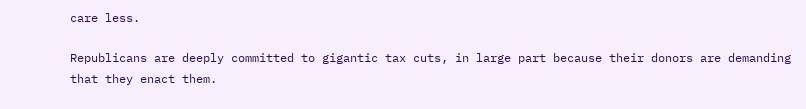care less.

Republicans are deeply committed to gigantic tax cuts, in large part because their donors are demanding that they enact them.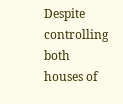Despite controlling both houses of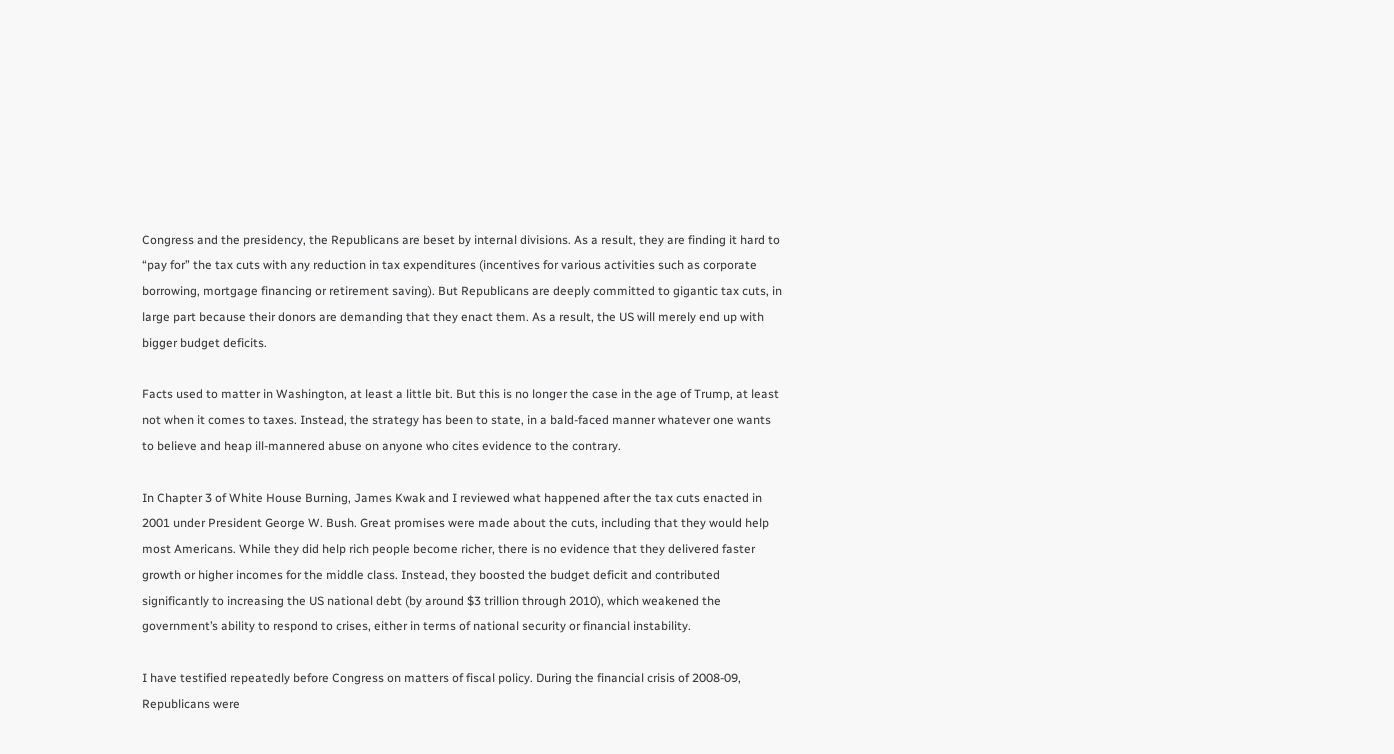Congress and the presidency, the Republicans are beset by internal divisions. As a result, they are finding it hard to “pay for” the tax cuts with any reduction in tax expenditures (incentives for various activities such as corporate borrowing, mortgage financing or retirement saving). But Republicans are deeply committed to gigantic tax cuts, in large part because their donors are demanding that they enact them. As a result, the US will merely end up with bigger budget deficits.

Facts used to matter in Washington, at least a little bit. But this is no longer the case in the age of Trump, at least not when it comes to taxes. Instead, the strategy has been to state, in a bald-faced manner whatever one wants to believe and heap ill-mannered abuse on anyone who cites evidence to the contrary.

In Chapter 3 of White House Burning, James Kwak and I reviewed what happened after the tax cuts enacted in 2001 under President George W. Bush. Great promises were made about the cuts, including that they would help most Americans. While they did help rich people become richer, there is no evidence that they delivered faster growth or higher incomes for the middle class. Instead, they boosted the budget deficit and contributed significantly to increasing the US national debt (by around $3 trillion through 2010), which weakened the government’s ability to respond to crises, either in terms of national security or financial instability.

I have testified repeatedly before Congress on matters of fiscal policy. During the financial crisis of 2008-09, Republicans were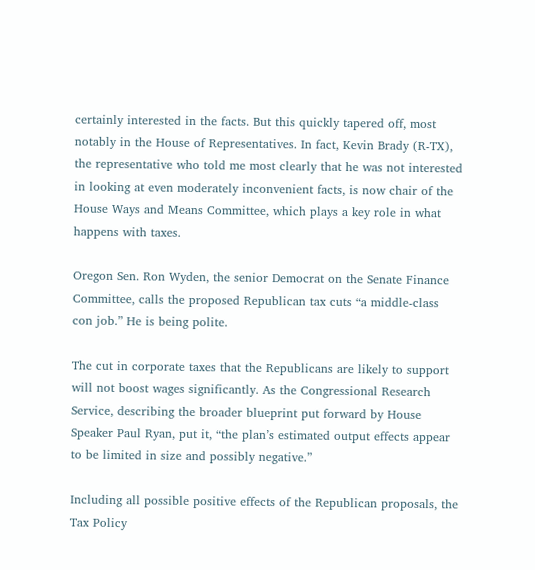certainly interested in the facts. But this quickly tapered off, most notably in the House of Representatives. In fact, Kevin Brady (R-TX), the representative who told me most clearly that he was not interested in looking at even moderately inconvenient facts, is now chair of the House Ways and Means Committee, which plays a key role in what happens with taxes.

Oregon Sen. Ron Wyden, the senior Democrat on the Senate Finance Committee, calls the proposed Republican tax cuts “a middle-class con job.” He is being polite.

The cut in corporate taxes that the Republicans are likely to support will not boost wages significantly. As the Congressional Research Service, describing the broader blueprint put forward by House Speaker Paul Ryan, put it, “the plan’s estimated output effects appear to be limited in size and possibly negative.”

Including all possible positive effects of the Republican proposals, the Tax Policy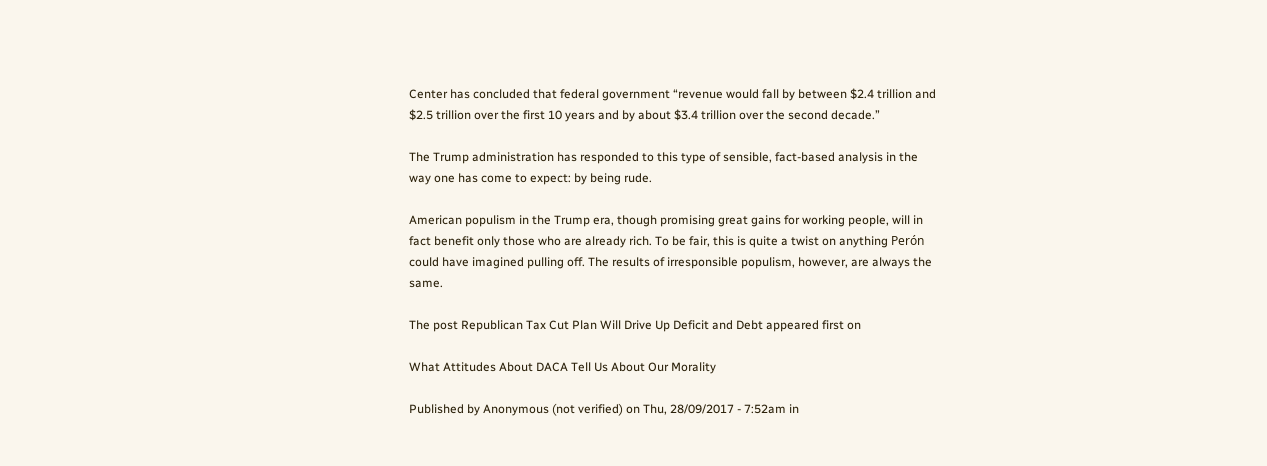Center has concluded that federal government “revenue would fall by between $2.4 trillion and $2.5 trillion over the first 10 years and by about $3.4 trillion over the second decade.”

The Trump administration has responded to this type of sensible, fact-based analysis in the way one has come to expect: by being rude.

American populism in the Trump era, though promising great gains for working people, will in fact benefit only those who are already rich. To be fair, this is quite a twist on anything Perón could have imagined pulling off. The results of irresponsible populism, however, are always the same.

The post Republican Tax Cut Plan Will Drive Up Deficit and Debt appeared first on

What Attitudes About DACA Tell Us About Our Morality

Published by Anonymous (not verified) on Thu, 28/09/2017 - 7:52am in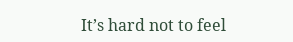It’s hard not to feel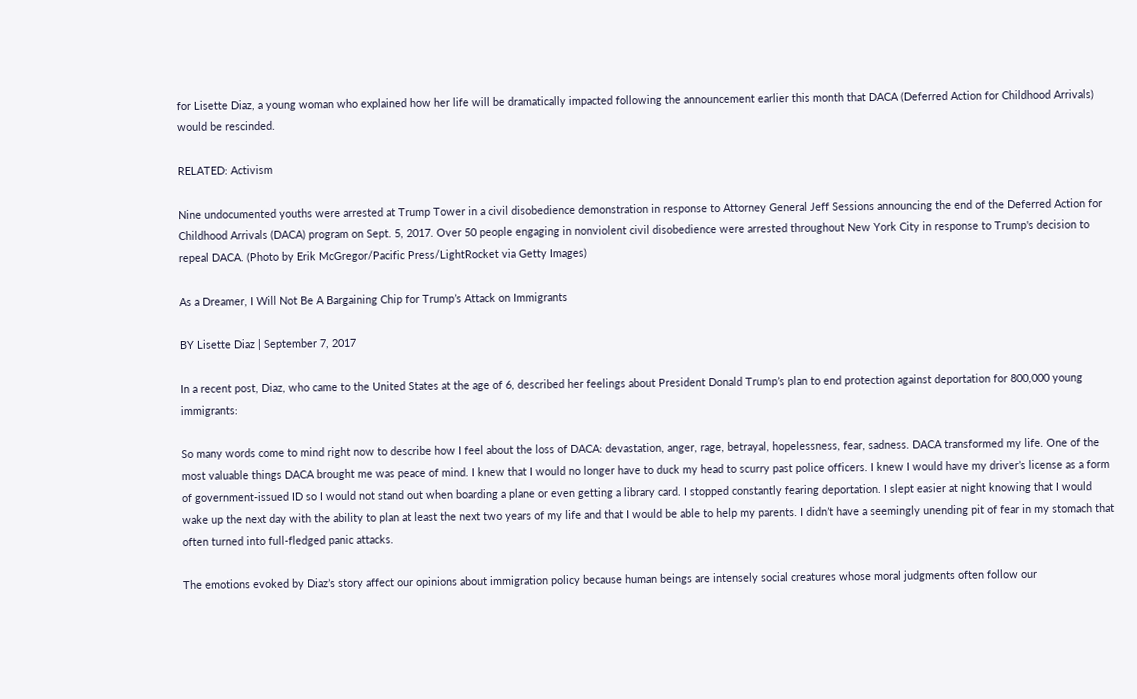for Lisette Diaz, a young woman who explained how her life will be dramatically impacted following the announcement earlier this month that DACA (Deferred Action for Childhood Arrivals) would be rescinded.

RELATED: Activism

Nine undocumented youths were arrested at Trump Tower in a civil disobedience demonstration in response to Attorney General Jeff Sessions announcing the end of the Deferred Action for Childhood Arrivals (DACA) program on Sept. 5, 2017. Over 50 people engaging in nonviolent civil disobedience were arrested throughout New York City in response to Trump's decision to repeal DACA. (Photo by Erik McGregor/Pacific Press/LightRocket via Getty Images)

As a Dreamer, I Will Not Be A Bargaining Chip for Trump’s Attack on Immigrants

BY Lisette Diaz | September 7, 2017

In a recent post, Diaz, who came to the United States at the age of 6, described her feelings about President Donald Trump’s plan to end protection against deportation for 800,000 young immigrants:

So many words come to mind right now to describe how I feel about the loss of DACA: devastation, anger, rage, betrayal, hopelessness, fear, sadness. DACA transformed my life. One of the most valuable things DACA brought me was peace of mind. I knew that I would no longer have to duck my head to scurry past police officers. I knew I would have my driver’s license as a form of government-issued ID so I would not stand out when boarding a plane or even getting a library card. I stopped constantly fearing deportation. I slept easier at night knowing that I would wake up the next day with the ability to plan at least the next two years of my life and that I would be able to help my parents. I didn’t have a seemingly unending pit of fear in my stomach that often turned into full-fledged panic attacks.

The emotions evoked by Diaz’s story affect our opinions about immigration policy because human beings are intensely social creatures whose moral judgments often follow our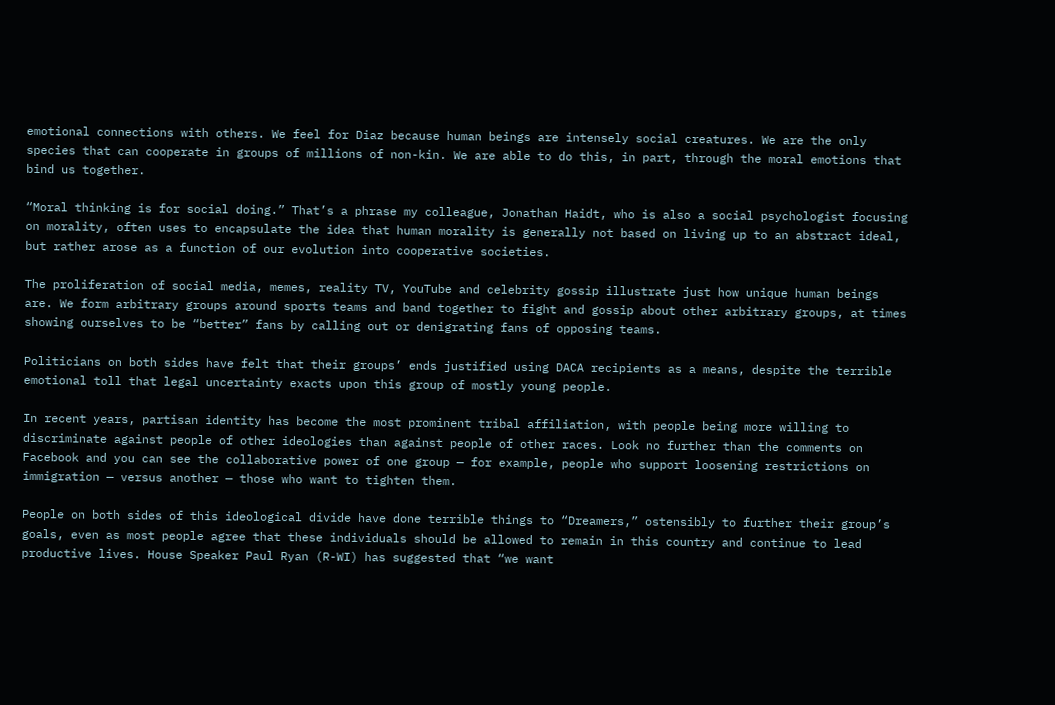emotional connections with others. We feel for Diaz because human beings are intensely social creatures. We are the only species that can cooperate in groups of millions of non-kin. We are able to do this, in part, through the moral emotions that bind us together.

“Moral thinking is for social doing.” That’s a phrase my colleague, Jonathan Haidt, who is also a social psychologist focusing on morality, often uses to encapsulate the idea that human morality is generally not based on living up to an abstract ideal, but rather arose as a function of our evolution into cooperative societies.

The proliferation of social media, memes, reality TV, YouTube and celebrity gossip illustrate just how unique human beings are. We form arbitrary groups around sports teams and band together to fight and gossip about other arbitrary groups, at times showing ourselves to be “better” fans by calling out or denigrating fans of opposing teams.

Politicians on both sides have felt that their groups’ ends justified using DACA recipients as a means, despite the terrible emotional toll that legal uncertainty exacts upon this group of mostly young people.

In recent years, partisan identity has become the most prominent tribal affiliation, with people being more willing to discriminate against people of other ideologies than against people of other races. Look no further than the comments on Facebook and you can see the collaborative power of one group — for example, people who support loosening restrictions on immigration — versus another — those who want to tighten them.

People on both sides of this ideological divide have done terrible things to “Dreamers,” ostensibly to further their group’s goals, even as most people agree that these individuals should be allowed to remain in this country and continue to lead productive lives. House Speaker Paul Ryan (R-WI) has suggested that “we want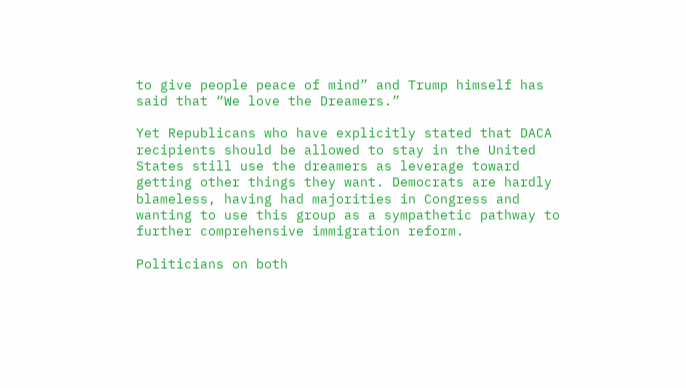to give people peace of mind” and Trump himself has said that “We love the Dreamers.”

Yet Republicans who have explicitly stated that DACA recipients should be allowed to stay in the United States still use the dreamers as leverage toward getting other things they want. Democrats are hardly blameless, having had majorities in Congress and wanting to use this group as a sympathetic pathway to further comprehensive immigration reform.

Politicians on both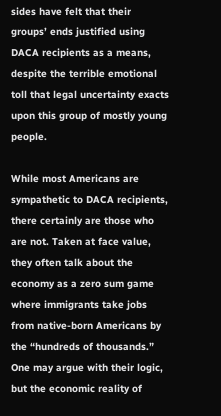sides have felt that their groups’ ends justified using DACA recipients as a means, despite the terrible emotional toll that legal uncertainty exacts upon this group of mostly young people.

While most Americans are sympathetic to DACA recipients, there certainly are those who are not. Taken at face value, they often talk about the economy as a zero sum game where immigrants take jobs from native-born Americans by the “hundreds of thousands.” One may argue with their logic, but the economic reality of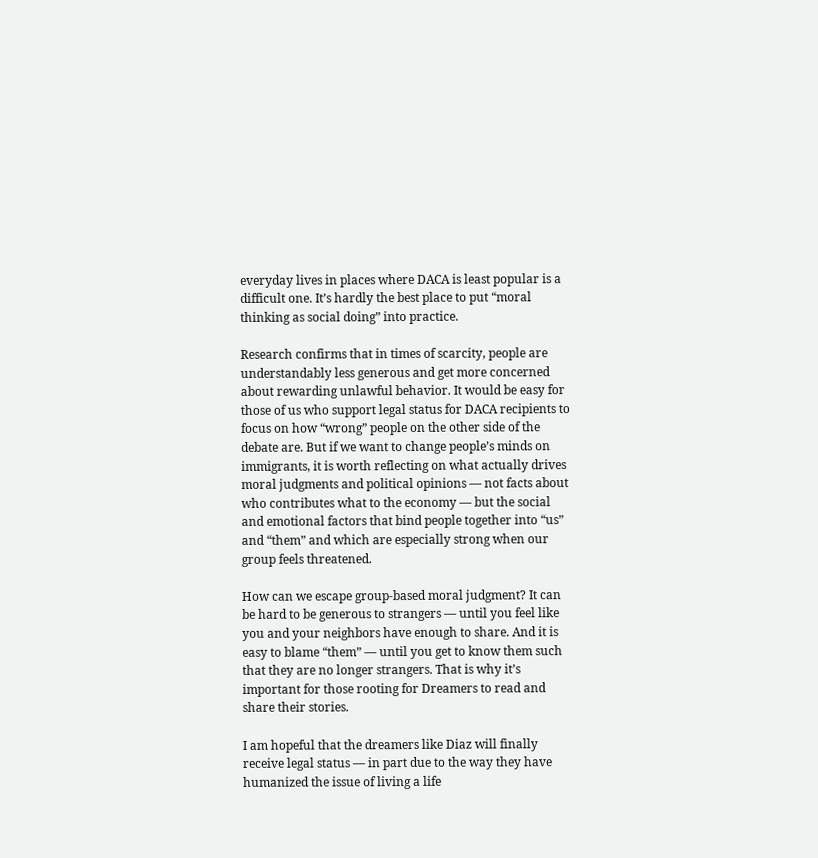everyday lives in places where DACA is least popular is a difficult one. It’s hardly the best place to put “moral thinking as social doing” into practice.

Research confirms that in times of scarcity, people are understandably less generous and get more concerned about rewarding unlawful behavior. It would be easy for those of us who support legal status for DACA recipients to focus on how “wrong” people on the other side of the debate are. But if we want to change people’s minds on immigrants, it is worth reflecting on what actually drives moral judgments and political opinions — not facts about who contributes what to the economy — but the social and emotional factors that bind people together into “us” and “them” and which are especially strong when our group feels threatened.

How can we escape group-based moral judgment? It can be hard to be generous to strangers — until you feel like you and your neighbors have enough to share. And it is easy to blame “them” — until you get to know them such that they are no longer strangers. That is why it’s important for those rooting for Dreamers to read and share their stories.

I am hopeful that the dreamers like Diaz will finally receive legal status — in part due to the way they have humanized the issue of living a life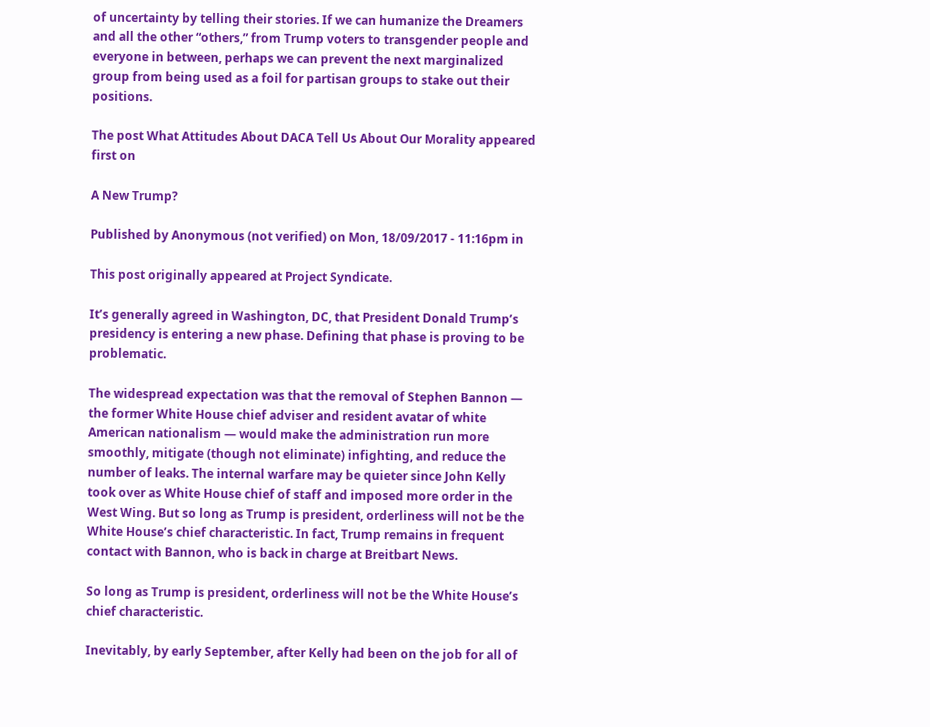of uncertainty by telling their stories. If we can humanize the Dreamers and all the other “others,” from Trump voters to transgender people and everyone in between, perhaps we can prevent the next marginalized group from being used as a foil for partisan groups to stake out their positions.

The post What Attitudes About DACA Tell Us About Our Morality appeared first on

A New Trump?

Published by Anonymous (not verified) on Mon, 18/09/2017 - 11:16pm in

This post originally appeared at Project Syndicate.

It’s generally agreed in Washington, DC, that President Donald Trump’s presidency is entering a new phase. Defining that phase is proving to be problematic.

The widespread expectation was that the removal of Stephen Bannon — the former White House chief adviser and resident avatar of white American nationalism — would make the administration run more smoothly, mitigate (though not eliminate) infighting, and reduce the number of leaks. The internal warfare may be quieter since John Kelly took over as White House chief of staff and imposed more order in the West Wing. But so long as Trump is president, orderliness will not be the White House’s chief characteristic. In fact, Trump remains in frequent contact with Bannon, who is back in charge at Breitbart News.

So long as Trump is president, orderliness will not be the White House’s chief characteristic.

Inevitably, by early September, after Kelly had been on the job for all of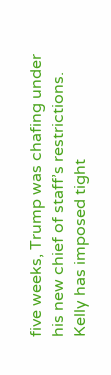five weeks, Trump was chafing under his new chief of staff’s restrictions. Kelly has imposed tight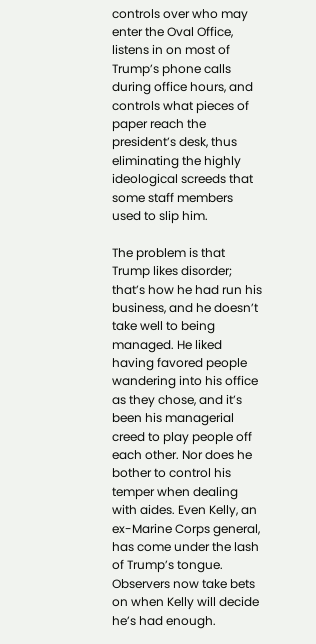controls over who may enter the Oval Office, listens in on most of Trump’s phone calls during office hours, and controls what pieces of paper reach the president’s desk, thus eliminating the highly ideological screeds that some staff members used to slip him.

The problem is that Trump likes disorder; that’s how he had run his business, and he doesn’t take well to being managed. He liked having favored people wandering into his office as they chose, and it’s been his managerial creed to play people off each other. Nor does he bother to control his temper when dealing with aides. Even Kelly, an ex-Marine Corps general, has come under the lash of Trump’s tongue. Observers now take bets on when Kelly will decide he’s had enough.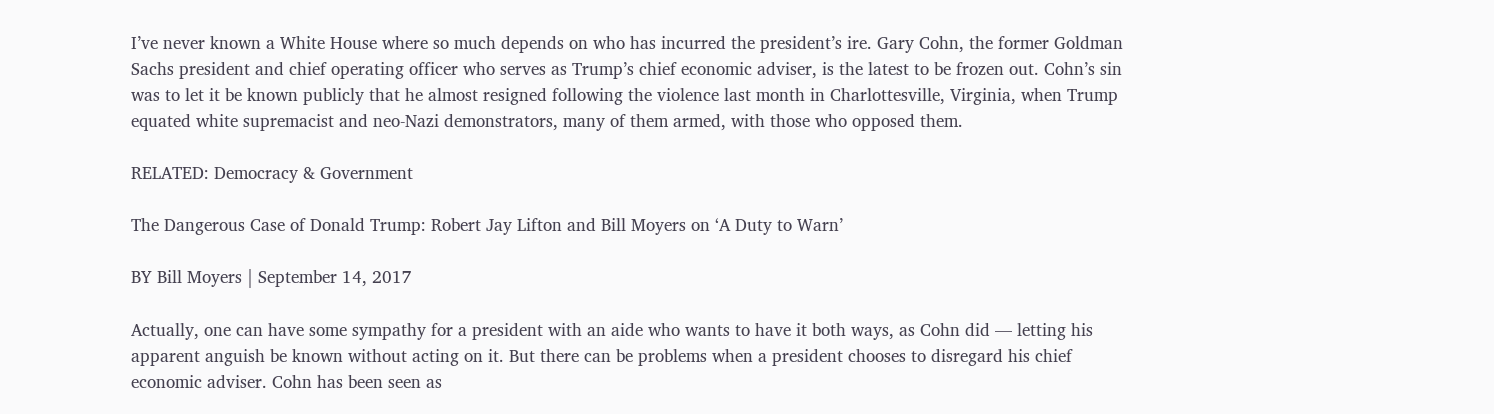I’ve never known a White House where so much depends on who has incurred the president’s ire. Gary Cohn, the former Goldman Sachs president and chief operating officer who serves as Trump’s chief economic adviser, is the latest to be frozen out. Cohn’s sin was to let it be known publicly that he almost resigned following the violence last month in Charlottesville, Virginia, when Trump equated white supremacist and neo-Nazi demonstrators, many of them armed, with those who opposed them.

RELATED: Democracy & Government

The Dangerous Case of Donald Trump: Robert Jay Lifton and Bill Moyers on ‘A Duty to Warn’

BY Bill Moyers | September 14, 2017

Actually, one can have some sympathy for a president with an aide who wants to have it both ways, as Cohn did — letting his apparent anguish be known without acting on it. But there can be problems when a president chooses to disregard his chief economic adviser. Cohn has been seen as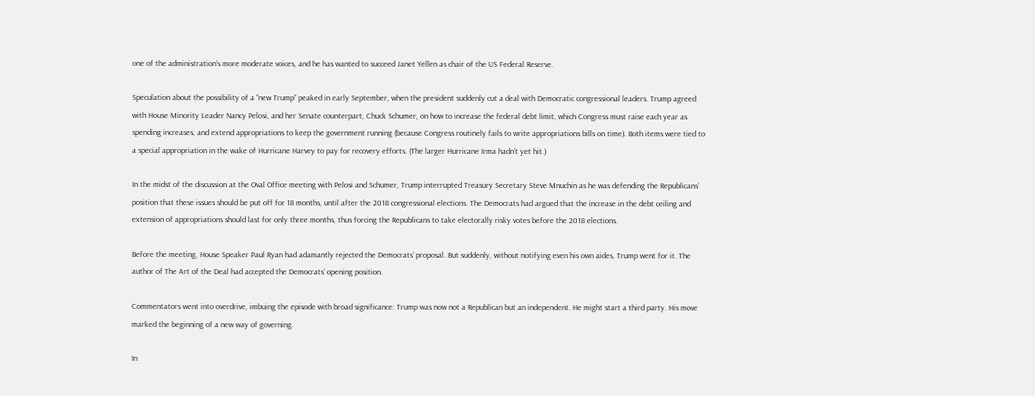one of the administration’s more moderate voices, and he has wanted to succeed Janet Yellen as chair of the US Federal Reserve.

Speculation about the possibility of a “new Trump” peaked in early September, when the president suddenly cut a deal with Democratic congressional leaders. Trump agreed with House Minority Leader Nancy Pelosi, and her Senate counterpart, Chuck Schumer, on how to increase the federal debt limit, which Congress must raise each year as spending increases, and extend appropriations to keep the government running (because Congress routinely fails to write appropriations bills on time). Both items were tied to a special appropriation in the wake of Hurricane Harvey to pay for recovery efforts. (The larger Hurricane Irma hadn’t yet hit.)

In the midst of the discussion at the Oval Office meeting with Pelosi and Schumer, Trump interrupted Treasury Secretary Steve Mnuchin as he was defending the Republicans’ position that these issues should be put off for 18 months, until after the 2018 congressional elections. The Democrats had argued that the increase in the debt ceiling and extension of appropriations should last for only three months, thus forcing the Republicans to take electorally risky votes before the 2018 elections.

Before the meeting, House Speaker Paul Ryan had adamantly rejected the Democrats’ proposal. But suddenly, without notifying even his own aides, Trump went for it. The author of The Art of the Deal had accepted the Democrats’ opening position.

Commentators went into overdrive, imbuing the episode with broad significance: Trump was now not a Republican but an independent. He might start a third party. His move marked the beginning of a new way of governing.

In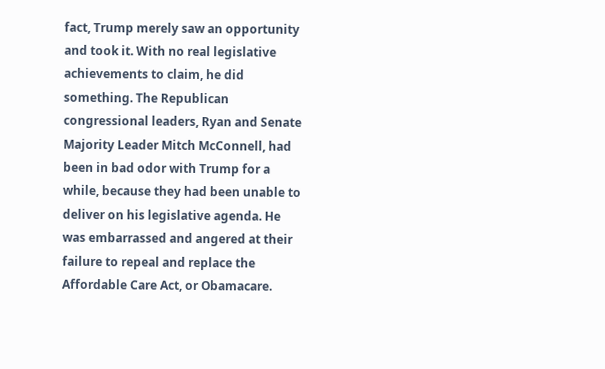fact, Trump merely saw an opportunity and took it. With no real legislative achievements to claim, he did something. The Republican congressional leaders, Ryan and Senate Majority Leader Mitch McConnell, had been in bad odor with Trump for a while, because they had been unable to deliver on his legislative agenda. He was embarrassed and angered at their failure to repeal and replace the Affordable Care Act, or Obamacare.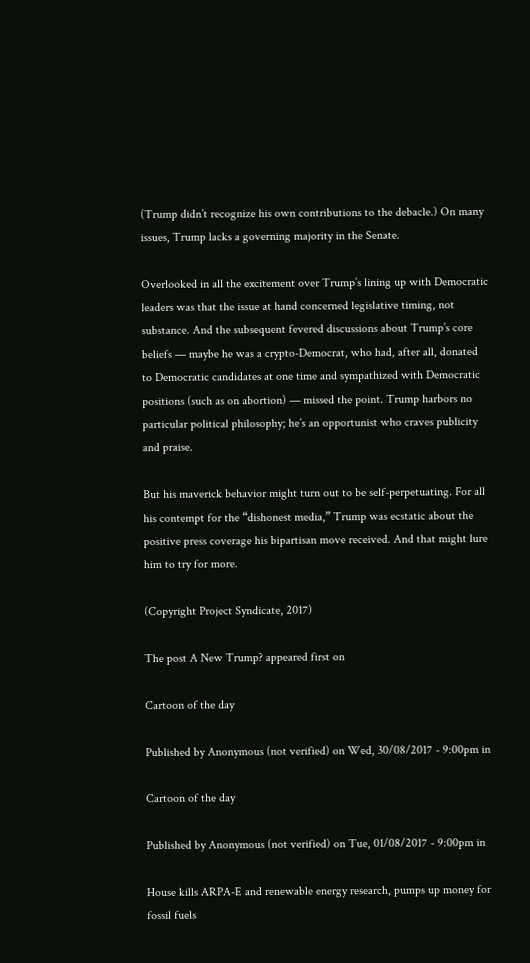(Trump didn’t recognize his own contributions to the debacle.) On many issues, Trump lacks a governing majority in the Senate.

Overlooked in all the excitement over Trump’s lining up with Democratic leaders was that the issue at hand concerned legislative timing, not substance. And the subsequent fevered discussions about Trump’s core beliefs — maybe he was a crypto-Democrat, who had, after all, donated to Democratic candidates at one time and sympathized with Democratic positions (such as on abortion) — missed the point. Trump harbors no particular political philosophy; he’s an opportunist who craves publicity and praise.

But his maverick behavior might turn out to be self-perpetuating. For all his contempt for the “dishonest media,” Trump was ecstatic about the positive press coverage his bipartisan move received. And that might lure him to try for more.

(Copyright Project Syndicate, 2017)

The post A New Trump? appeared first on

Cartoon of the day

Published by Anonymous (not verified) on Wed, 30/08/2017 - 9:00pm in

Cartoon of the day

Published by Anonymous (not verified) on Tue, 01/08/2017 - 9:00pm in

House kills ARPA-E and renewable energy research, pumps up money for fossil fuels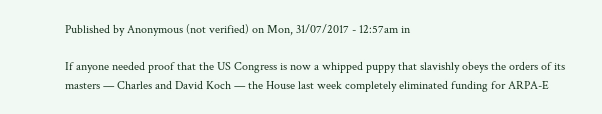Published by Anonymous (not verified) on Mon, 31/07/2017 - 12:57am in

If anyone needed proof that the US Congress is now a whipped puppy that slavishly obeys the orders of its masters — Charles and David Koch — the House last week completely eliminated funding for ARPA-E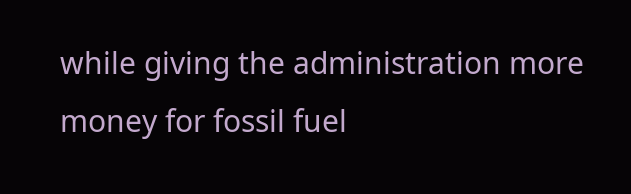while giving the administration more money for fossil fuel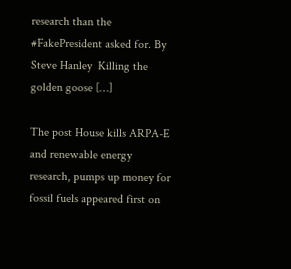research than the #FakePresident asked for. By Steve Hanley  Killing the golden goose […]

The post House kills ARPA-E and renewable energy research, pumps up money for fossil fuels appeared first on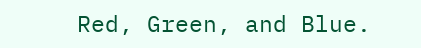Red, Green, and Blue.